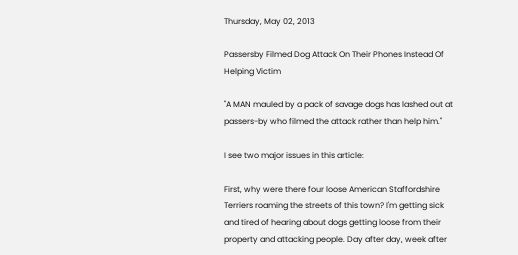Thursday, May 02, 2013

Passersby Filmed Dog Attack On Their Phones Instead Of Helping Victim

"A MAN mauled by a pack of savage dogs has lashed out at passers-by who filmed the attack rather than help him."

I see two major issues in this article:

First, why were there four loose American Staffordshire Terriers roaming the streets of this town? I'm getting sick and tired of hearing about dogs getting loose from their property and attacking people. Day after day, week after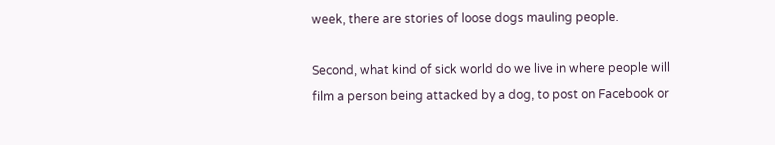week, there are stories of loose dogs mauling people.

Second, what kind of sick world do we live in where people will film a person being attacked by a dog, to post on Facebook or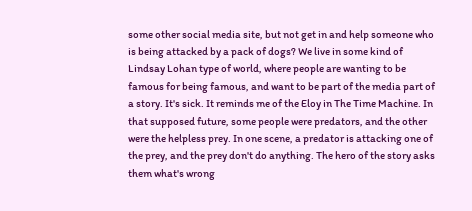some other social media site, but not get in and help someone who is being attacked by a pack of dogs? We live in some kind of Lindsay Lohan type of world, where people are wanting to be famous for being famous, and want to be part of the media part of a story. It's sick. It reminds me of the Eloy in The Time Machine. In that supposed future, some people were predators, and the other were the helpless prey. In one scene, a predator is attacking one of the prey, and the prey don't do anything. The hero of the story asks them what's wrong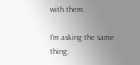with them.

I'm asking the same thing: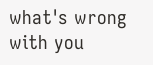what's wrong with you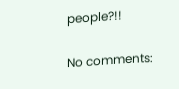people?!!

No comments: